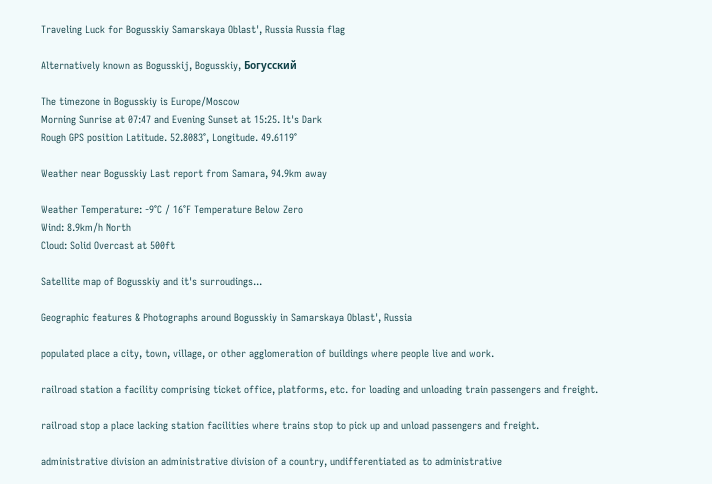Traveling Luck for Bogusskiy Samarskaya Oblast', Russia Russia flag

Alternatively known as Bogusskij, Bogusskiy, Богусский

The timezone in Bogusskiy is Europe/Moscow
Morning Sunrise at 07:47 and Evening Sunset at 15:25. It's Dark
Rough GPS position Latitude. 52.8083°, Longitude. 49.6119°

Weather near Bogusskiy Last report from Samara, 94.9km away

Weather Temperature: -9°C / 16°F Temperature Below Zero
Wind: 8.9km/h North
Cloud: Solid Overcast at 500ft

Satellite map of Bogusskiy and it's surroudings...

Geographic features & Photographs around Bogusskiy in Samarskaya Oblast', Russia

populated place a city, town, village, or other agglomeration of buildings where people live and work.

railroad station a facility comprising ticket office, platforms, etc. for loading and unloading train passengers and freight.

railroad stop a place lacking station facilities where trains stop to pick up and unload passengers and freight.

administrative division an administrative division of a country, undifferentiated as to administrative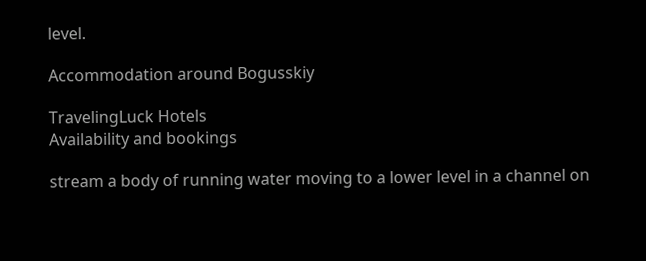level.

Accommodation around Bogusskiy

TravelingLuck Hotels
Availability and bookings

stream a body of running water moving to a lower level in a channel on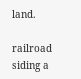land.

railroad siding a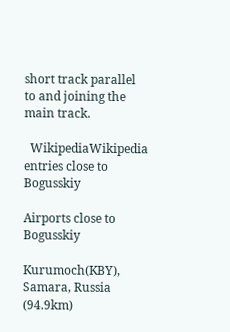short track parallel to and joining the main track.

  WikipediaWikipedia entries close to Bogusskiy

Airports close to Bogusskiy

Kurumoch(KBY), Samara, Russia (94.9km)